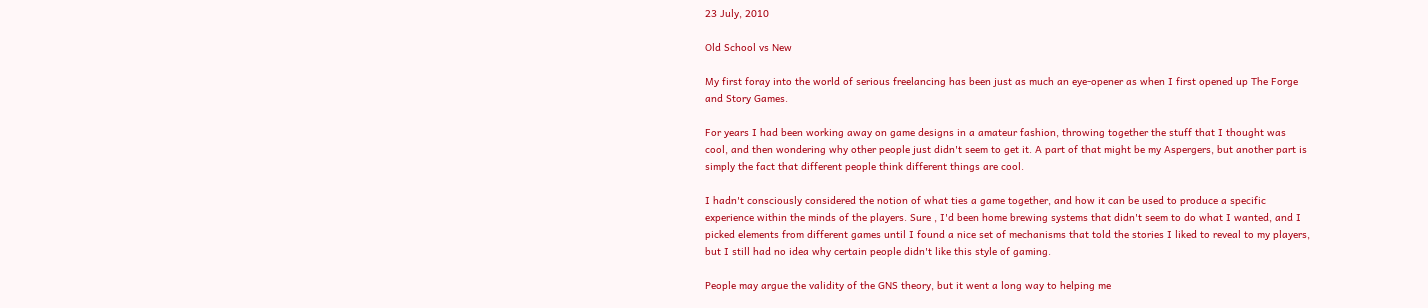23 July, 2010

Old School vs New

My first foray into the world of serious freelancing has been just as much an eye-opener as when I first opened up The Forge and Story Games.

For years I had been working away on game designs in a amateur fashion, throwing together the stuff that I thought was cool, and then wondering why other people just didn't seem to get it. A part of that might be my Aspergers, but another part is simply the fact that different people think different things are cool.

I hadn't consciously considered the notion of what ties a game together, and how it can be used to produce a specific experience within the minds of the players. Sure , I'd been home brewing systems that didn't seem to do what I wanted, and I picked elements from different games until I found a nice set of mechanisms that told the stories I liked to reveal to my players, but I still had no idea why certain people didn't like this style of gaming.

People may argue the validity of the GNS theory, but it went a long way to helping me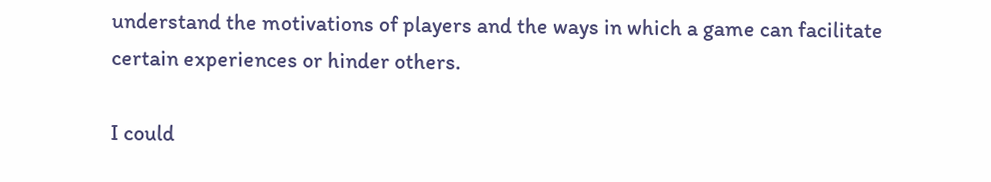understand the motivations of players and the ways in which a game can facilitate certain experiences or hinder others.

I could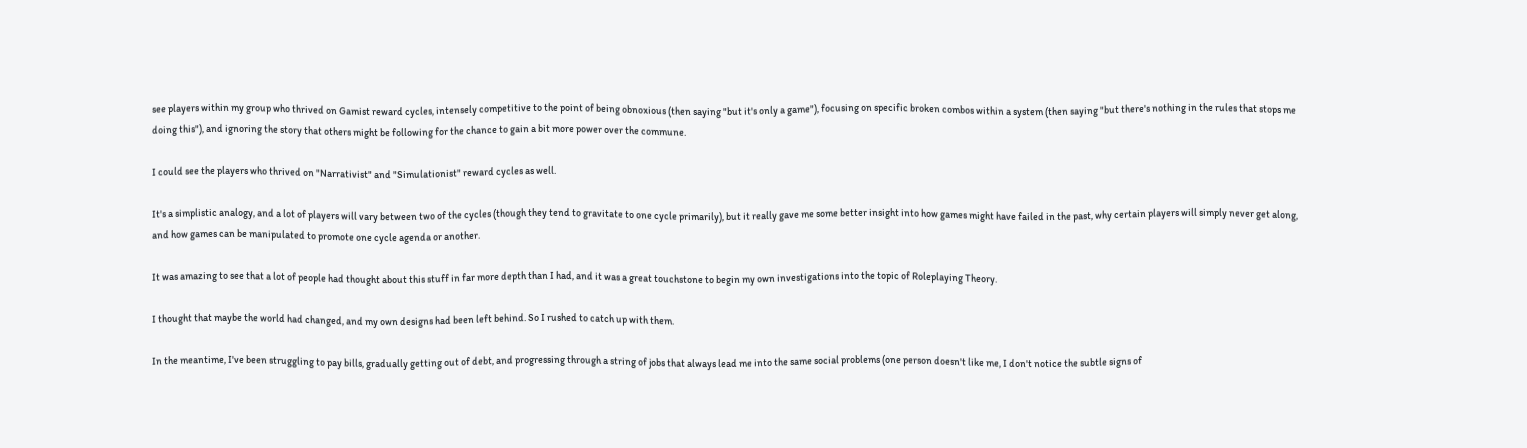see players within my group who thrived on Gamist reward cycles, intensely competitive to the point of being obnoxious (then saying "but it's only a game"), focusing on specific broken combos within a system (then saying "but there's nothing in the rules that stops me doing this"), and ignoring the story that others might be following for the chance to gain a bit more power over the commune.

I could see the players who thrived on "Narrativist" and "Simulationist" reward cycles as well.

It's a simplistic analogy, and a lot of players will vary between two of the cycles (though they tend to gravitate to one cycle primarily), but it really gave me some better insight into how games might have failed in the past, why certain players will simply never get along, and how games can be manipulated to promote one cycle agenda or another.

It was amazing to see that a lot of people had thought about this stuff in far more depth than I had, and it was a great touchstone to begin my own investigations into the topic of Roleplaying Theory.

I thought that maybe the world had changed, and my own designs had been left behind. So I rushed to catch up with them.

In the meantime, I've been struggling to pay bills, gradually getting out of debt, and progressing through a string of jobs that always lead me into the same social problems (one person doesn't like me, I don't notice the subtle signs of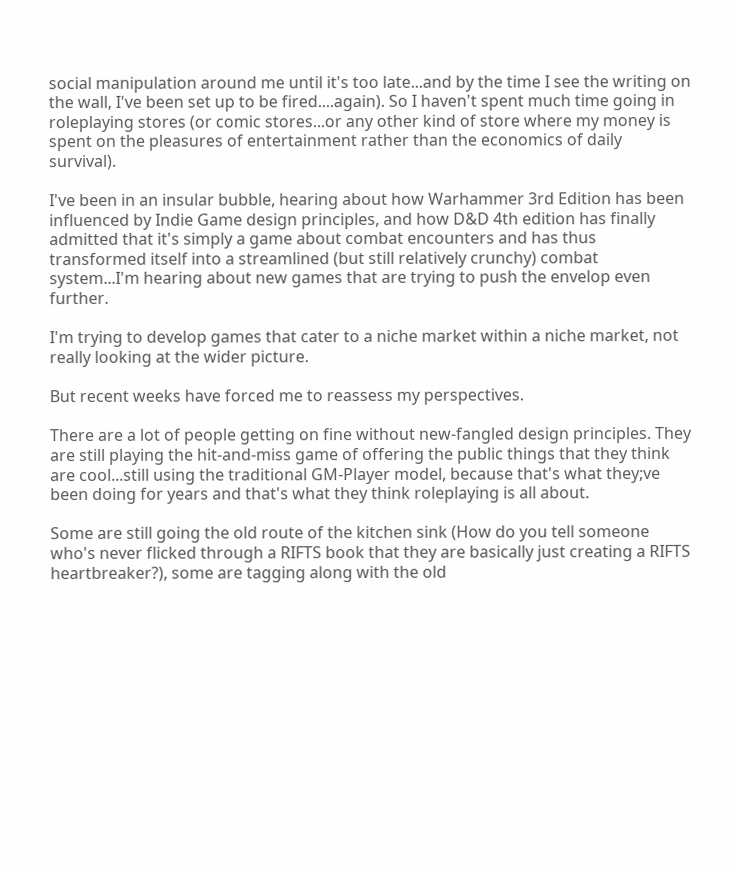social manipulation around me until it's too late...and by the time I see the writing on the wall, I've been set up to be fired....again). So I haven't spent much time going in roleplaying stores (or comic stores...or any other kind of store where my money is spent on the pleasures of entertainment rather than the economics of daily survival).

I've been in an insular bubble, hearing about how Warhammer 3rd Edition has been influenced by Indie Game design principles, and how D&D 4th edition has finally admitted that it's simply a game about combat encounters and has thus transformed itself into a streamlined (but still relatively crunchy) combat system...I'm hearing about new games that are trying to push the envelop even further.

I'm trying to develop games that cater to a niche market within a niche market, not really looking at the wider picture.

But recent weeks have forced me to reassess my perspectives.

There are a lot of people getting on fine without new-fangled design principles. They are still playing the hit-and-miss game of offering the public things that they think are cool...still using the traditional GM-Player model, because that's what they;ve been doing for years and that's what they think roleplaying is all about.

Some are still going the old route of the kitchen sink (How do you tell someone who's never flicked through a RIFTS book that they are basically just creating a RIFTS heartbreaker?), some are tagging along with the old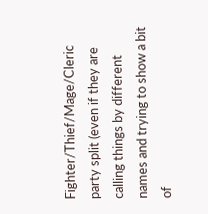Fighter/Thief/Mage/Cleric party split (even if they are calling things by different names and trying to show a bit of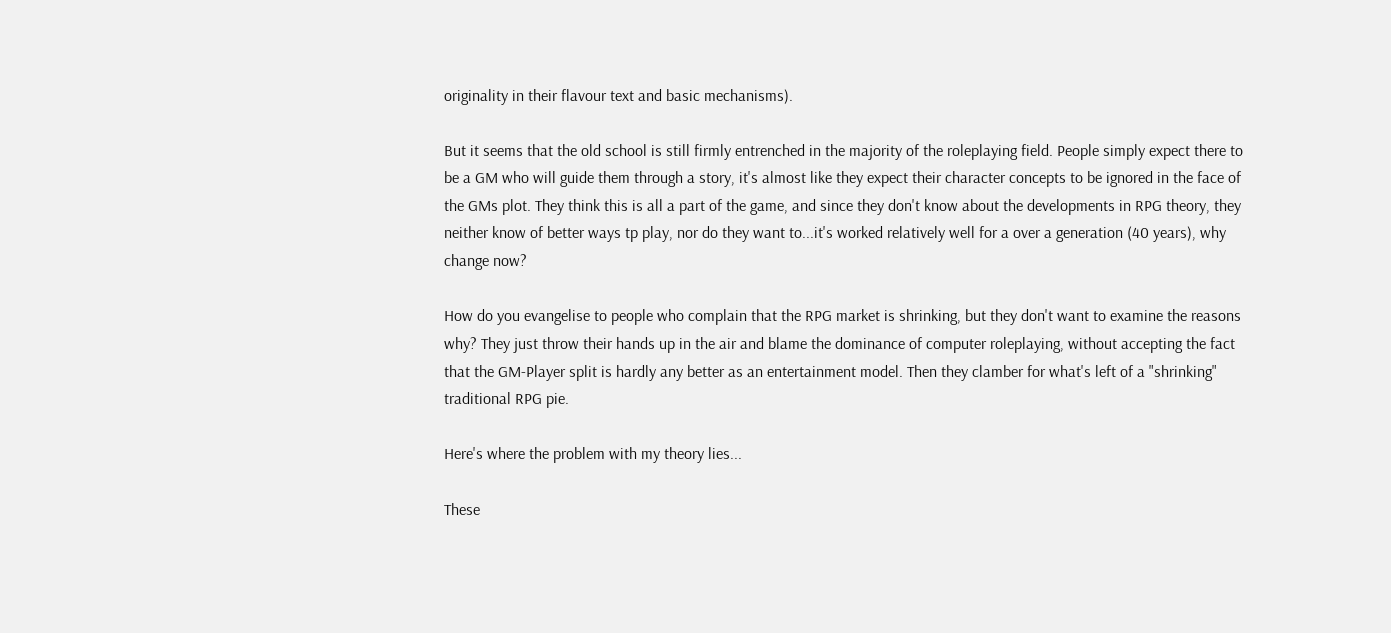originality in their flavour text and basic mechanisms).

But it seems that the old school is still firmly entrenched in the majority of the roleplaying field. People simply expect there to be a GM who will guide them through a story, it's almost like they expect their character concepts to be ignored in the face of the GMs plot. They think this is all a part of the game, and since they don't know about the developments in RPG theory, they neither know of better ways tp play, nor do they want to...it's worked relatively well for a over a generation (40 years), why change now?

How do you evangelise to people who complain that the RPG market is shrinking, but they don't want to examine the reasons why? They just throw their hands up in the air and blame the dominance of computer roleplaying, without accepting the fact that the GM-Player split is hardly any better as an entertainment model. Then they clamber for what's left of a "shrinking" traditional RPG pie.

Here's where the problem with my theory lies...

These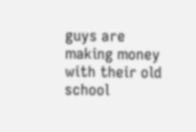guys are making money with their old school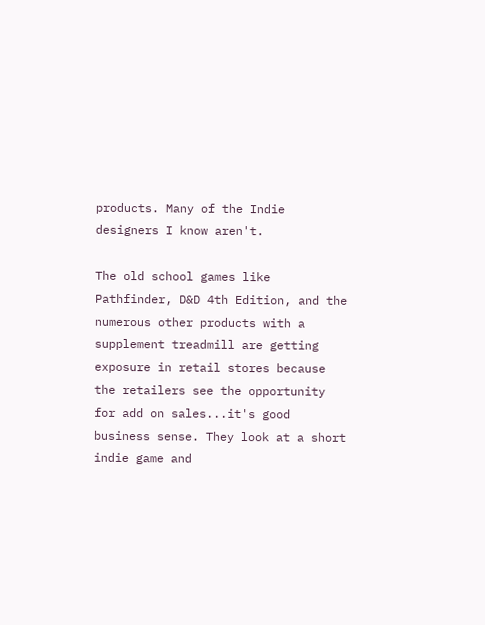products. Many of the Indie designers I know aren't.

The old school games like Pathfinder, D&D 4th Edition, and the numerous other products with a supplement treadmill are getting exposure in retail stores because the retailers see the opportunity for add on sales...it's good business sense. They look at a short indie game and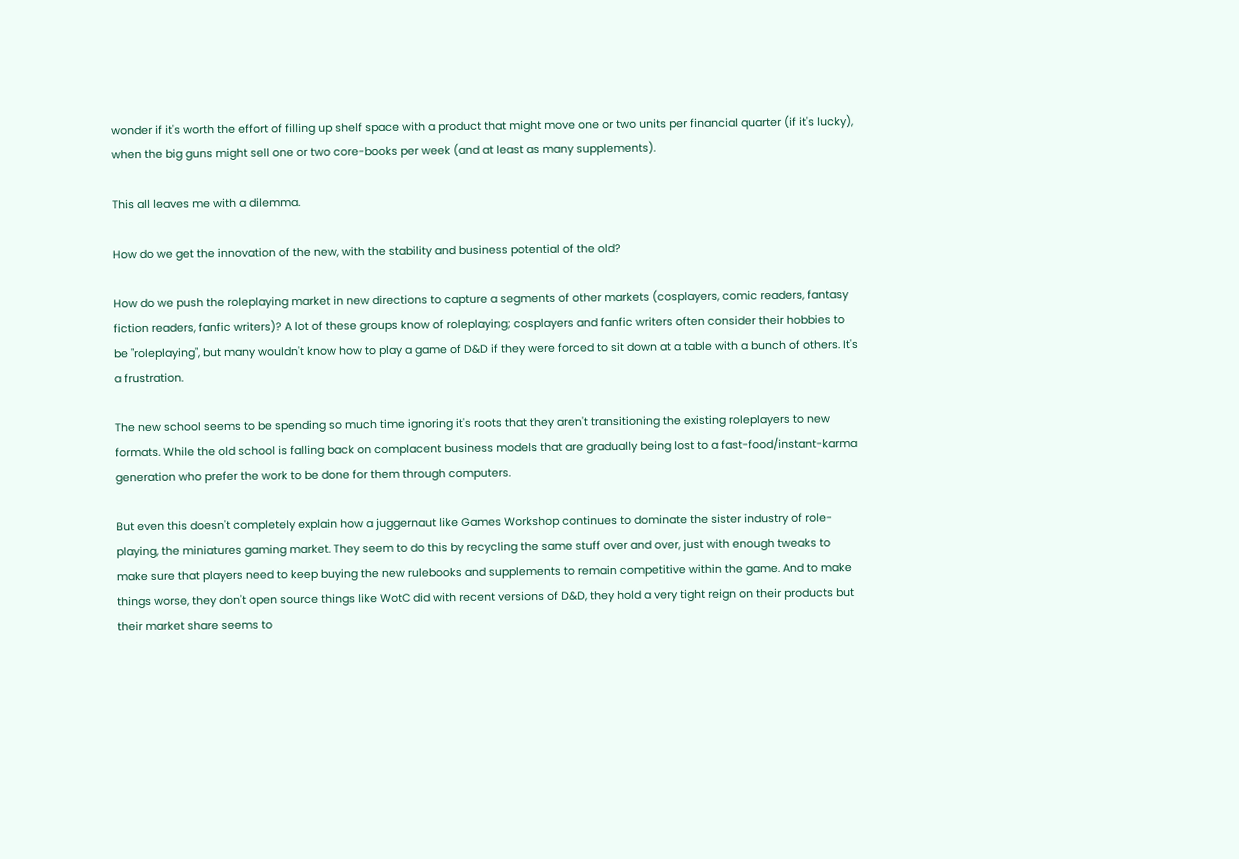wonder if it's worth the effort of filling up shelf space with a product that might move one or two units per financial quarter (if it's lucky), when the big guns might sell one or two core-books per week (and at least as many supplements).

This all leaves me with a dilemma.

How do we get the innovation of the new, with the stability and business potential of the old?

How do we push the roleplaying market in new directions to capture a segments of other markets (cosplayers, comic readers, fantasy fiction readers, fanfic writers)? A lot of these groups know of roleplaying; cosplayers and fanfic writers often consider their hobbies to be "roleplaying", but many wouldn't know how to play a game of D&D if they were forced to sit down at a table with a bunch of others. It's a frustration.

The new school seems to be spending so much time ignoring it's roots that they aren't transitioning the existing roleplayers to new formats. While the old school is falling back on complacent business models that are gradually being lost to a fast-food/instant-karma generation who prefer the work to be done for them through computers.

But even this doesn't completely explain how a juggernaut like Games Workshop continues to dominate the sister industry of role-playing, the miniatures gaming market. They seem to do this by recycling the same stuff over and over, just with enough tweaks to make sure that players need to keep buying the new rulebooks and supplements to remain competitive within the game. And to make things worse, they don't open source things like WotC did with recent versions of D&D, they hold a very tight reign on their products but their market share seems to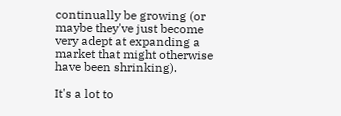continually be growing (or maybe they've just become very adept at expanding a market that might otherwise have been shrinking).

It's a lot to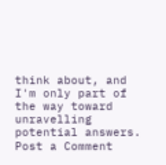think about, and I'm only part of the way toward unravelling potential answers.
Post a Comment